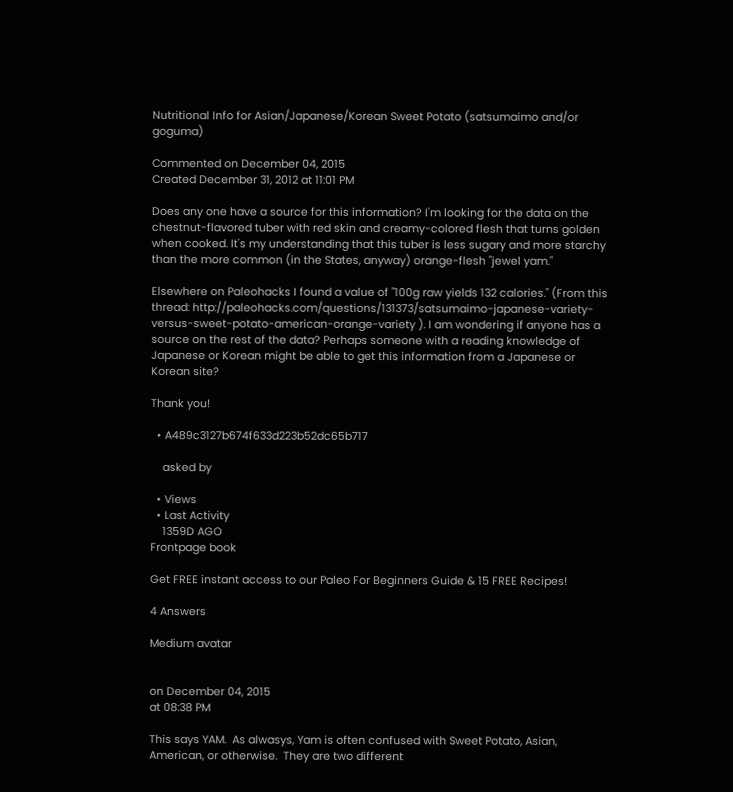Nutritional Info for Asian/Japanese/Korean Sweet Potato (satsumaimo and/or goguma)

Commented on December 04, 2015
Created December 31, 2012 at 11:01 PM

Does any one have a source for this information? I'm looking for the data on the chestnut-flavored tuber with red skin and creamy-colored flesh that turns golden when cooked. It's my understanding that this tuber is less sugary and more starchy than the more common (in the States, anyway) orange-flesh "jewel yam."

Elsewhere on Paleohacks I found a value of "100g raw yields 132 calories." (From this thread: http://paleohacks.com/questions/131373/satsumaimo-japanese-variety-versus-sweet-potato-american-orange-variety ). I am wondering if anyone has a source on the rest of the data? Perhaps someone with a reading knowledge of Japanese or Korean might be able to get this information from a Japanese or Korean site?

Thank you!

  • A489c3127b674f633d223b52dc65b717

    asked by

  • Views
  • Last Activity
    1359D AGO
Frontpage book

Get FREE instant access to our Paleo For Beginners Guide & 15 FREE Recipes!

4 Answers

Medium avatar


on December 04, 2015
at 08:38 PM

This says YAM.  As alwasys, Yam is often confused with Sweet Potato, Asian, American, or otherwise.  They are two different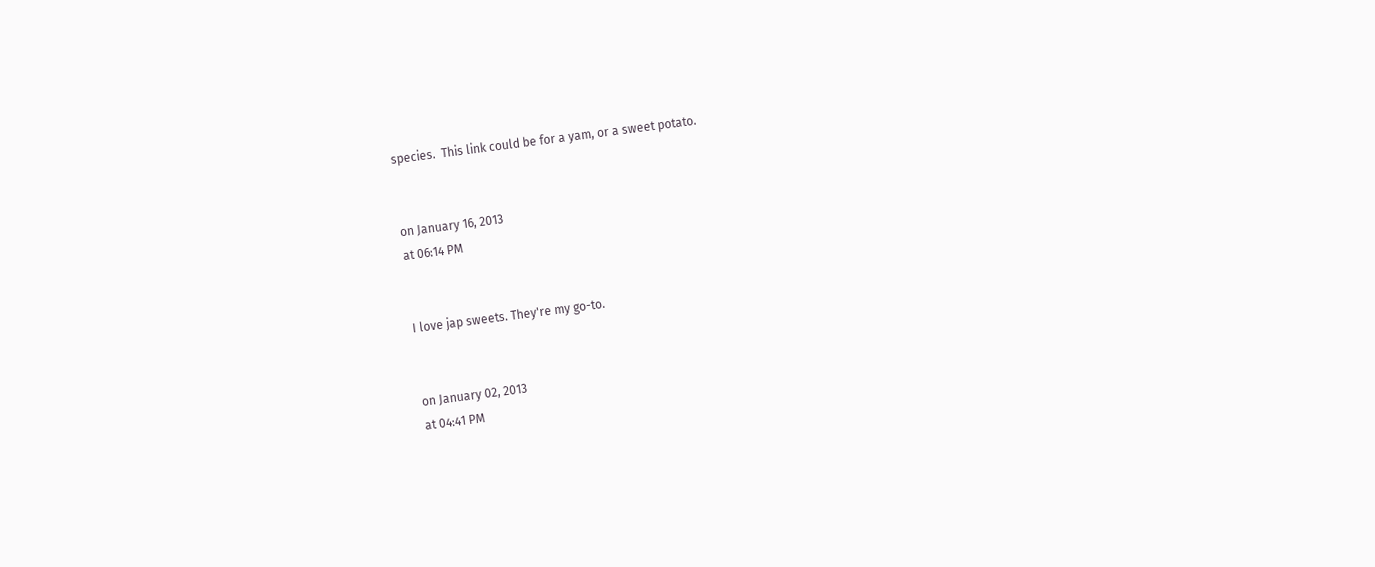species.  This link could be for a yam, or a sweet potato.


on January 16, 2013
at 06:14 PM


I love jap sweets. They're my go-to.


on January 02, 2013
at 04:41 PM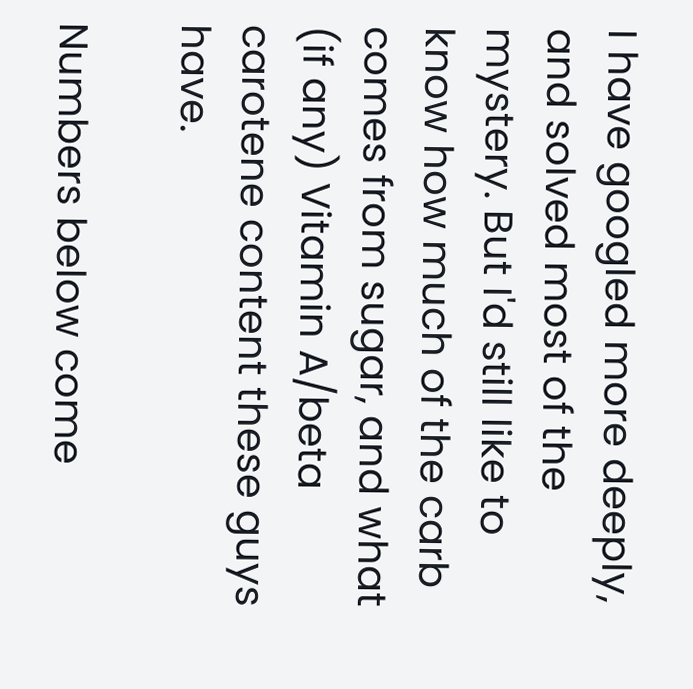I have googled more deeply, and solved most of the mystery. But I'd still like to know how much of the carb comes from sugar, and what (if any) Vitamin A/beta carotene content these guys have.

Numbers below come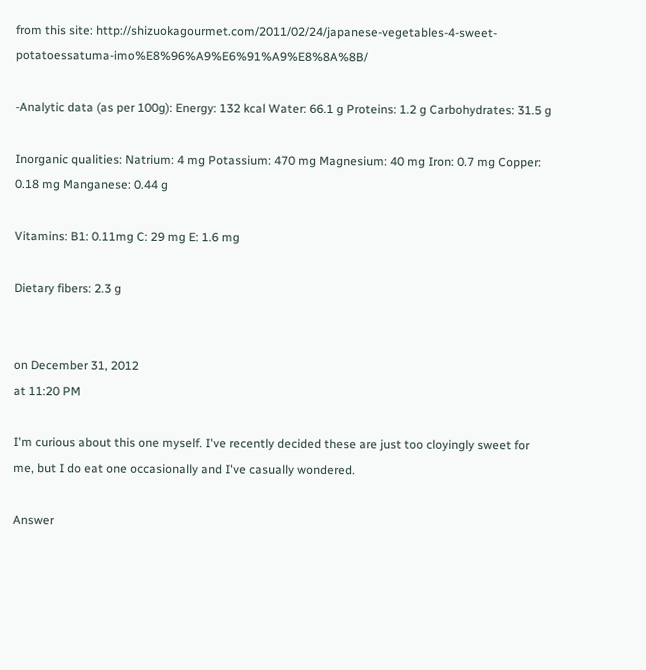from this site: http://shizuokagourmet.com/2011/02/24/japanese-vegetables-4-sweet-potatoessatuma-imo%E8%96%A9%E6%91%A9%E8%8A%8B/

-Analytic data (as per 100g): Energy: 132 kcal Water: 66.1 g Proteins: 1.2 g Carbohydrates: 31.5 g

Inorganic qualities: Natrium: 4 mg Potassium: 470 mg Magnesium: 40 mg Iron: 0.7 mg Copper: 0.18 mg Manganese: 0.44 g

Vitamins: B1: 0.11mg C: 29 mg E: 1.6 mg

Dietary fibers: 2.3 g


on December 31, 2012
at 11:20 PM

I'm curious about this one myself. I've recently decided these are just too cloyingly sweet for me, but I do eat one occasionally and I've casually wondered.

Answer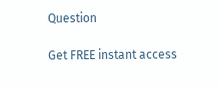Question

Get FREE instant access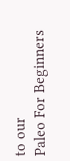to our
Paleo For Beginners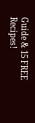Guide & 15 FREE Recipes!